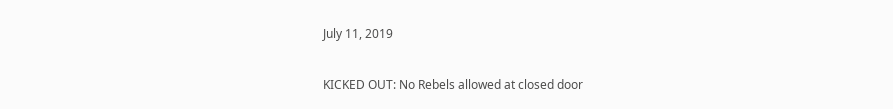July 11, 2019

KICKED OUT: No Rebels allowed at closed door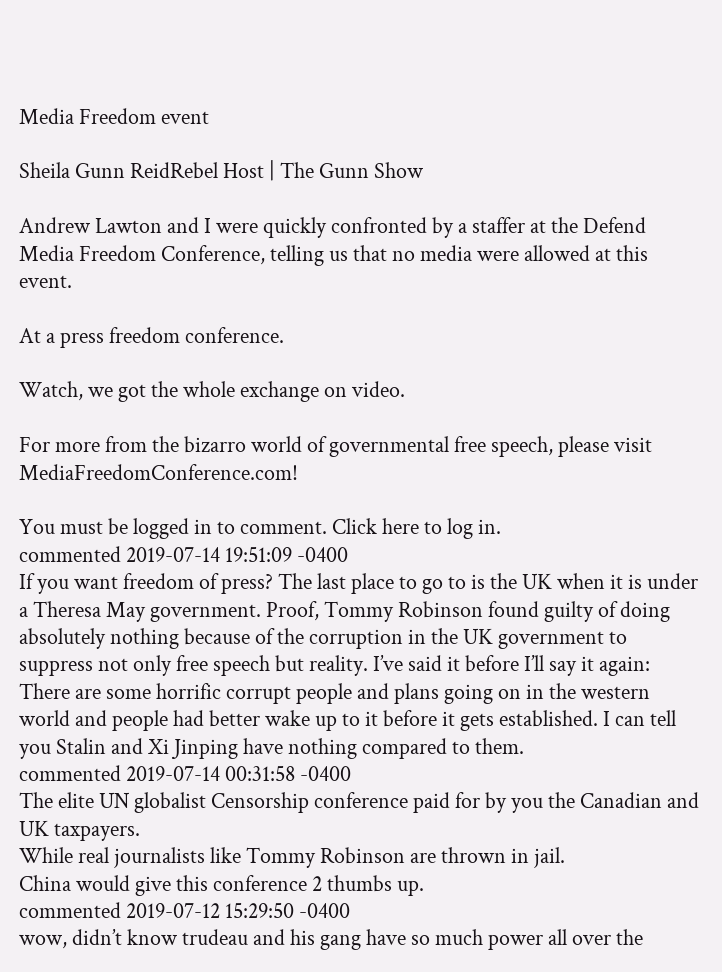Media Freedom event

Sheila Gunn ReidRebel Host | The Gunn Show

Andrew Lawton and I were quickly confronted by a staffer at the Defend Media Freedom Conference, telling us that no media were allowed at this event.

At a press freedom conference.

Watch, we got the whole exchange on video.

For more from the bizarro world of governmental free speech, please visit MediaFreedomConference.com!

You must be logged in to comment. Click here to log in.
commented 2019-07-14 19:51:09 -0400
If you want freedom of press? The last place to go to is the UK when it is under a Theresa May government. Proof, Tommy Robinson found guilty of doing absolutely nothing because of the corruption in the UK government to suppress not only free speech but reality. I’ve said it before I’ll say it again: There are some horrific corrupt people and plans going on in the western world and people had better wake up to it before it gets established. I can tell you Stalin and Xi Jinping have nothing compared to them.
commented 2019-07-14 00:31:58 -0400
The elite UN globalist Censorship conference paid for by you the Canadian and UK taxpayers.
While real journalists like Tommy Robinson are thrown in jail.
China would give this conference 2 thumbs up.
commented 2019-07-12 15:29:50 -0400
wow, didn’t know trudeau and his gang have so much power all over the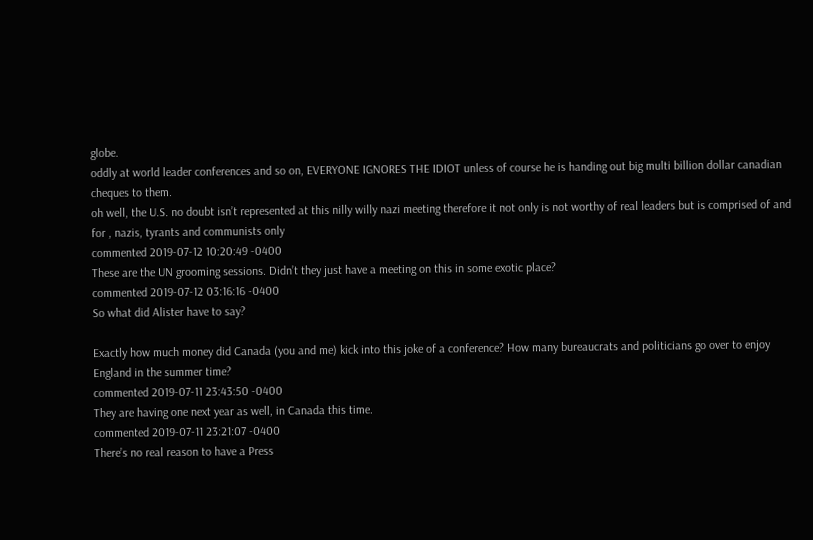globe.
oddly at world leader conferences and so on, EVERYONE IGNORES THE IDIOT unless of course he is handing out big multi billion dollar canadian cheques to them.
oh well, the U.S. no doubt isn’t represented at this nilly willy nazi meeting therefore it not only is not worthy of real leaders but is comprised of and for , nazis, tyrants and communists only
commented 2019-07-12 10:20:49 -0400
These are the UN grooming sessions. Didn’t they just have a meeting on this in some exotic place?
commented 2019-07-12 03:16:16 -0400
So what did Alister have to say?

Exactly how much money did Canada (you and me) kick into this joke of a conference? How many bureaucrats and politicians go over to enjoy England in the summer time?
commented 2019-07-11 23:43:50 -0400
They are having one next year as well, in Canada this time.
commented 2019-07-11 23:21:07 -0400
There’s no real reason to have a Press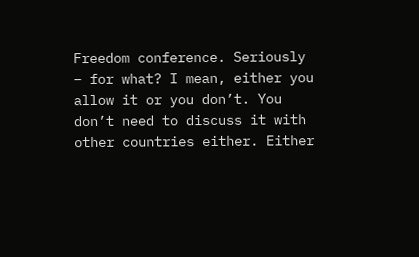Freedom conference. Seriously – for what? I mean, either you allow it or you don’t. You don’t need to discuss it with other countries either. Either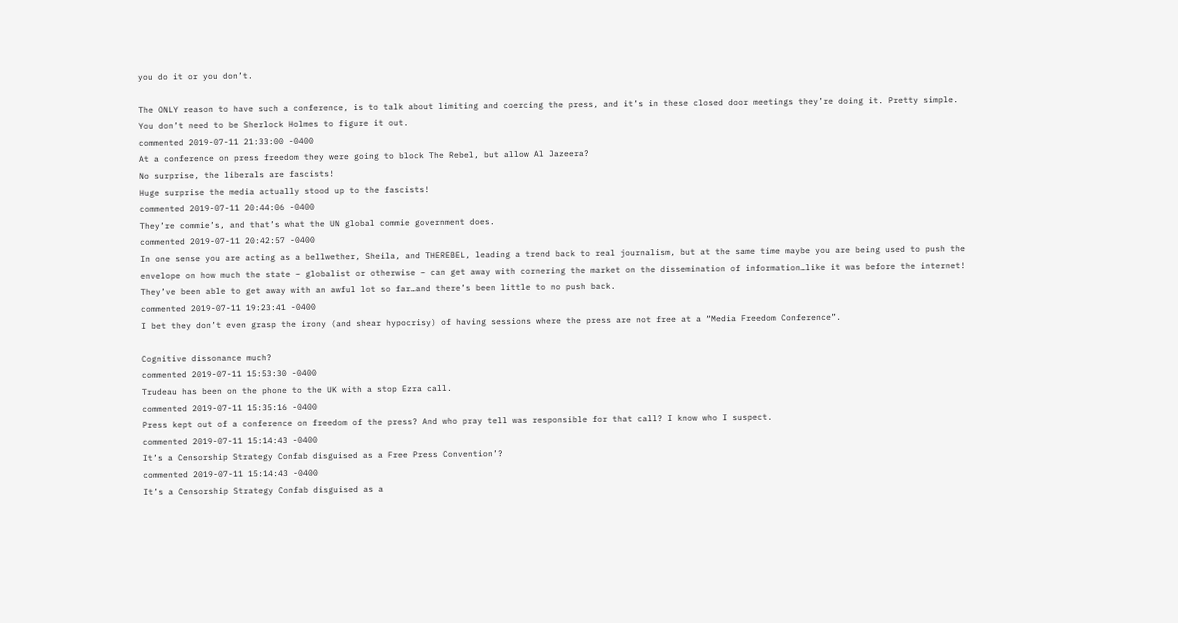you do it or you don’t.

The ONLY reason to have such a conference, is to talk about limiting and coercing the press, and it’s in these closed door meetings they’re doing it. Pretty simple. You don’t need to be Sherlock Holmes to figure it out.
commented 2019-07-11 21:33:00 -0400
At a conference on press freedom they were going to block The Rebel, but allow Al Jazeera?
No surprise, the liberals are fascists!
Huge surprise the media actually stood up to the fascists!
commented 2019-07-11 20:44:06 -0400
They’re commie’s, and that’s what the UN global commie government does.
commented 2019-07-11 20:42:57 -0400
In one sense you are acting as a bellwether, Sheila, and THEREBEL, leading a trend back to real journalism, but at the same time maybe you are being used to push the envelope on how much the state – globalist or otherwise – can get away with cornering the market on the dissemination of information…like it was before the internet!
They’ve been able to get away with an awful lot so far…and there’s been little to no push back.
commented 2019-07-11 19:23:41 -0400
I bet they don’t even grasp the irony (and shear hypocrisy) of having sessions where the press are not free at a “Media Freedom Conference”.

Cognitive dissonance much?
commented 2019-07-11 15:53:30 -0400
Trudeau has been on the phone to the UK with a stop Ezra call.
commented 2019-07-11 15:35:16 -0400
Press kept out of a conference on freedom of the press? And who pray tell was responsible for that call? I know who I suspect.
commented 2019-07-11 15:14:43 -0400
It’s a Censorship Strategy Confab disguised as a Free Press Convention’?
commented 2019-07-11 15:14:43 -0400
It’s a Censorship Strategy Confab disguised as a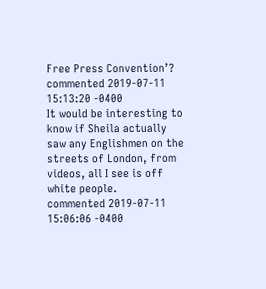Free Press Convention’?
commented 2019-07-11 15:13:20 -0400
It would be interesting to know if Sheila actually saw any Englishmen on the streets of London, from videos, all I see is off white people.
commented 2019-07-11 15:06:06 -0400